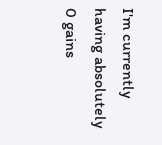I'm currently having absolutely 0 gains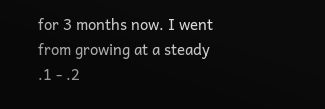for 3 months now. I went from growing at a steady .1 - .2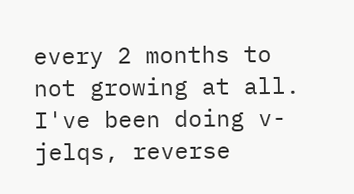every 2 months to not growing at all. I've been doing v-jelqs, reverse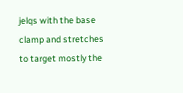jelqs with the base clamp and stretches to target mostly the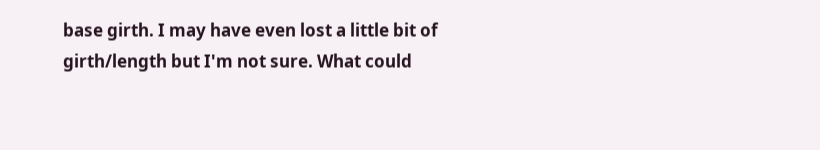base girth. I may have even lost a little bit of girth/length but I'm not sure. What could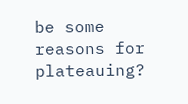be some reasons for plateauing?